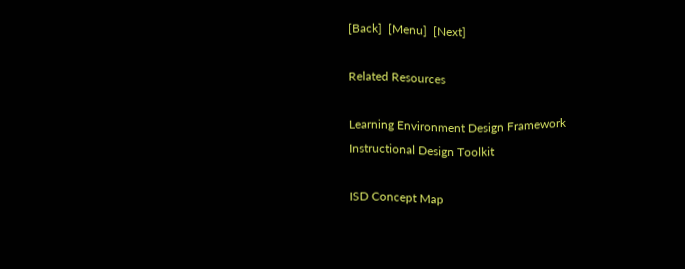[Back]  [Menu]  [Next]

Related Resources

Learning Environment Design Framework
Instructional Design Toolkit

ISD Concept Map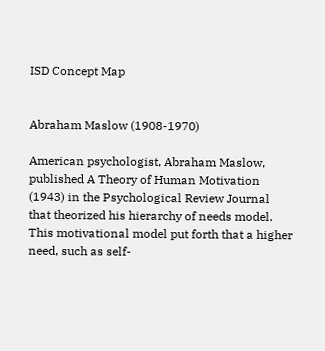ISD Concept Map


Abraham Maslow (1908-1970)

American psychologist, Abraham Maslow, published A Theory of Human Motivation (1943) in the Psychological Review Journal that theorized his hierarchy of needs model. This motivational model put forth that a higher need, such as self-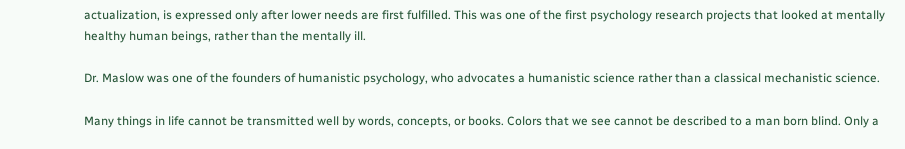actualization, is expressed only after lower needs are first fulfilled. This was one of the first psychology research projects that looked at mentally healthy human beings, rather than the mentally ill.

Dr. Maslow was one of the founders of humanistic psychology, who advocates a humanistic science rather than a classical mechanistic science.

Many things in life cannot be transmitted well by words, concepts, or books. Colors that we see cannot be described to a man born blind. Only a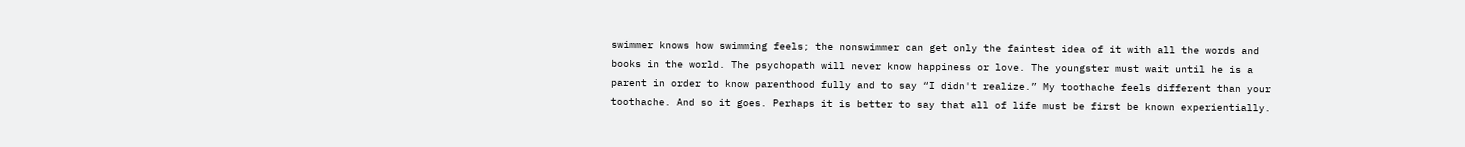swimmer knows how swimming feels; the nonswimmer can get only the faintest idea of it with all the words and books in the world. The psychopath will never know happiness or love. The youngster must wait until he is a parent in order to know parenthood fully and to say “I didn't realize.” My toothache feels different than your toothache. And so it goes. Perhaps it is better to say that all of life must be first be known experientially.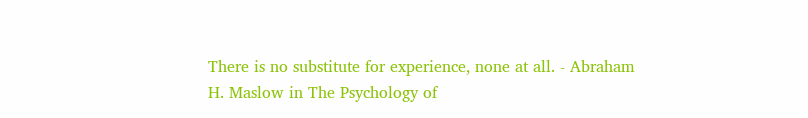There is no substitute for experience, none at all. - Abraham H. Maslow in The Psychology of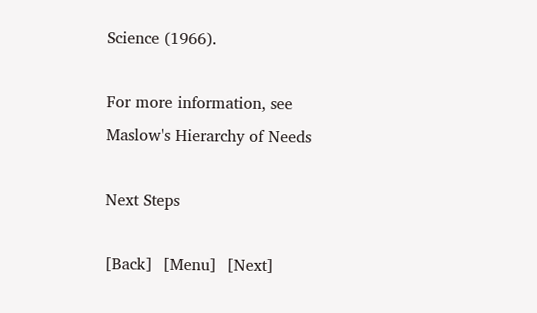Science (1966).

For more information, see Maslow's Hierarchy of Needs

Next Steps

[Back]  [Menu]  [Next]